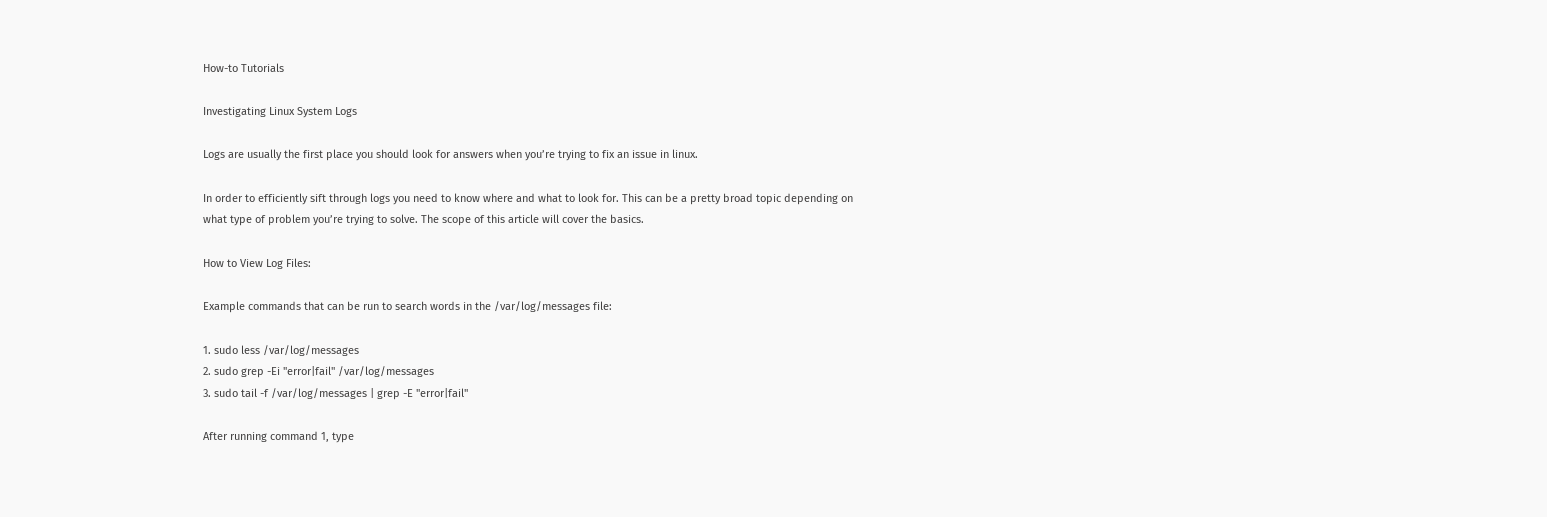How-to Tutorials

Investigating Linux System Logs

Logs are usually the first place you should look for answers when you’re trying to fix an issue in linux.

In order to efficiently sift through logs you need to know where and what to look for. This can be a pretty broad topic depending on what type of problem you’re trying to solve. The scope of this article will cover the basics.

How to View Log Files:

Example commands that can be run to search words in the /var/log/messages file:

1. sudo less /var/log/messages
2. sudo grep -Ei "error|fail" /var/log/messages
3. sudo tail -f /var/log/messages | grep -E "error|fail"

After running command 1, type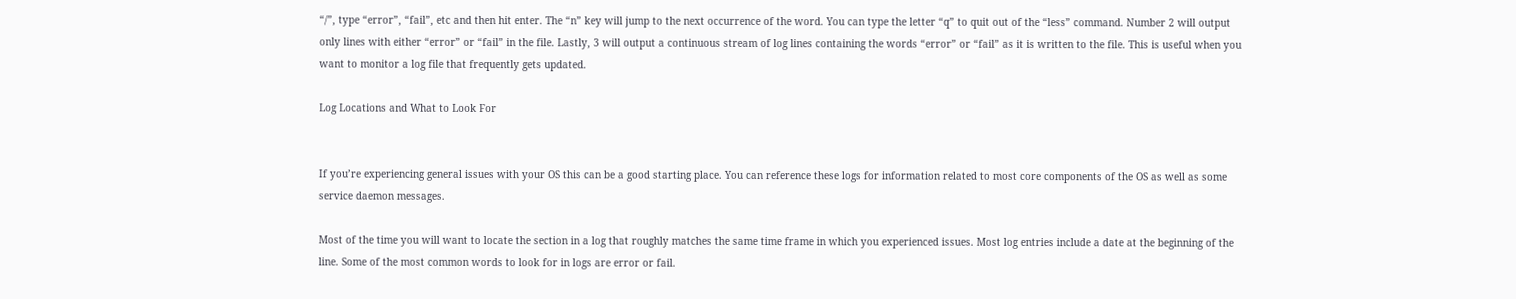“/”, type “error”, “fail”, etc and then hit enter. The “n” key will jump to the next occurrence of the word. You can type the letter “q” to quit out of the “less” command. Number 2 will output only lines with either “error” or “fail” in the file. Lastly, 3 will output a continuous stream of log lines containing the words “error” or “fail” as it is written to the file. This is useful when you want to monitor a log file that frequently gets updated.

Log Locations and What to Look For


If you’re experiencing general issues with your OS this can be a good starting place. You can reference these logs for information related to most core components of the OS as well as some service daemon messages.

Most of the time you will want to locate the section in a log that roughly matches the same time frame in which you experienced issues. Most log entries include a date at the beginning of the line. Some of the most common words to look for in logs are error or fail.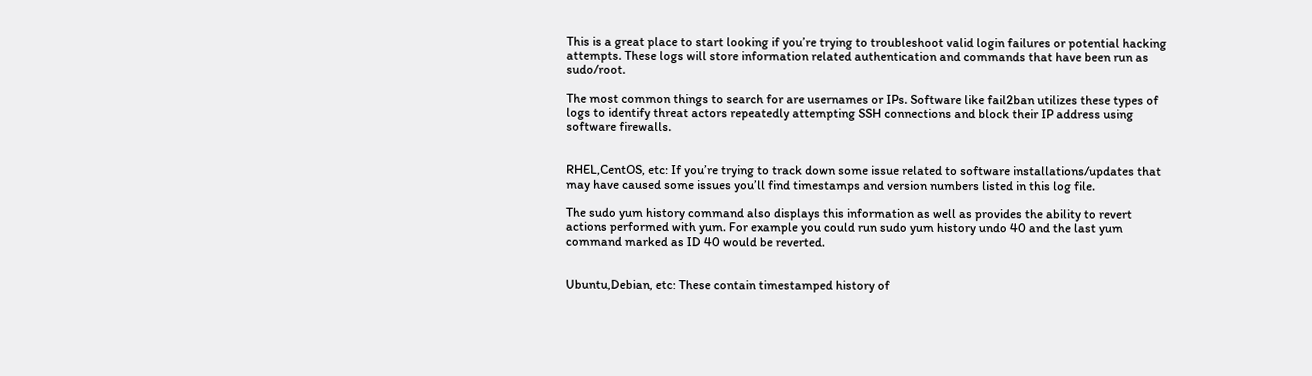This is a great place to start looking if you’re trying to troubleshoot valid login failures or potential hacking attempts. These logs will store information related authentication and commands that have been run as sudo/root.

The most common things to search for are usernames or IPs. Software like fail2ban utilizes these types of logs to identify threat actors repeatedly attempting SSH connections and block their IP address using software firewalls.


RHEL,CentOS, etc: If you’re trying to track down some issue related to software installations/updates that may have caused some issues you’ll find timestamps and version numbers listed in this log file.

The sudo yum history command also displays this information as well as provides the ability to revert actions performed with yum. For example you could run sudo yum history undo 40 and the last yum command marked as ID 40 would be reverted.


Ubuntu,Debian, etc: These contain timestamped history of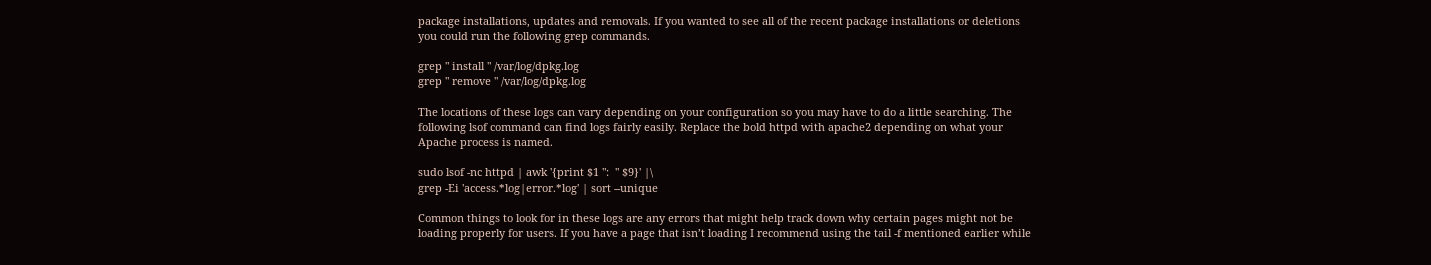package installations, updates and removals. If you wanted to see all of the recent package installations or deletions you could run the following grep commands.

grep " install " /var/log/dpkg.log
grep " remove " /var/log/dpkg.log

The locations of these logs can vary depending on your configuration so you may have to do a little searching. The following lsof command can find logs fairly easily. Replace the bold httpd with apache2 depending on what your Apache process is named.

sudo lsof -nc httpd | awk '{print $1 ":  " $9}' |\
grep -Ei 'access.*log|error.*log' | sort --unique

Common things to look for in these logs are any errors that might help track down why certain pages might not be loading properly for users. If you have a page that isn’t loading I recommend using the tail -f mentioned earlier while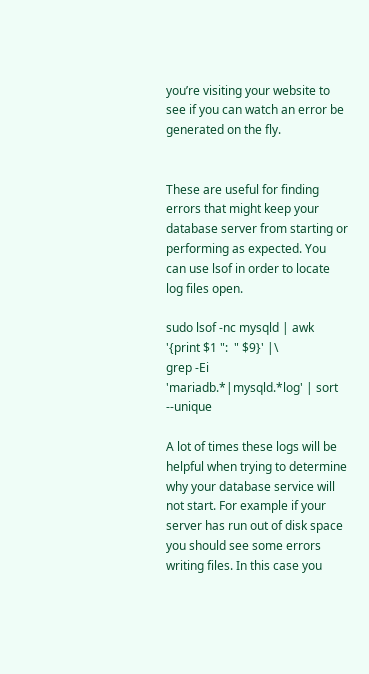you’re visiting your website to see if you can watch an error be generated on the fly.


These are useful for finding errors that might keep your database server from starting or performing as expected. You can use lsof in order to locate log files open.

sudo lsof -nc mysqld | awk '{print $1 ":  " $9}' |\
grep -Ei 'mariadb.*|mysqld.*log' | sort --unique

A lot of times these logs will be helpful when trying to determine why your database service will not start. For example if your server has run out of disk space you should see some errors writing files. In this case you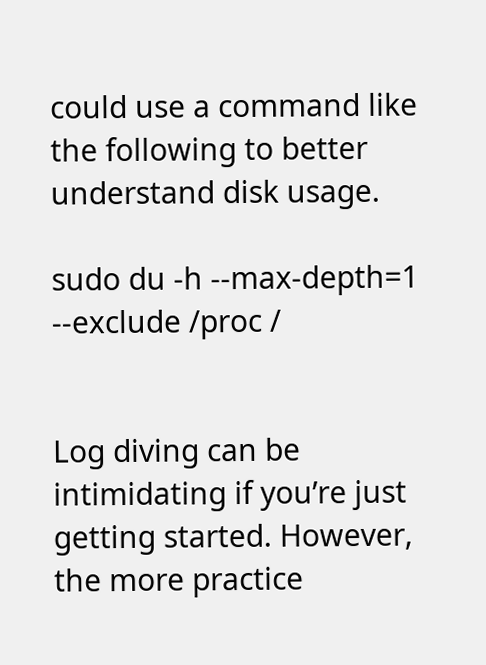could use a command like the following to better understand disk usage.

sudo du -h --max-depth=1 --exclude /proc /


Log diving can be intimidating if you’re just getting started. However, the more practice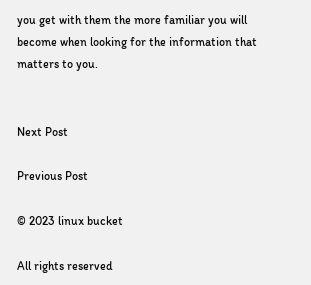you get with them the more familiar you will become when looking for the information that matters to you.


Next Post

Previous Post

© 2023 linux bucket

All rights reserved